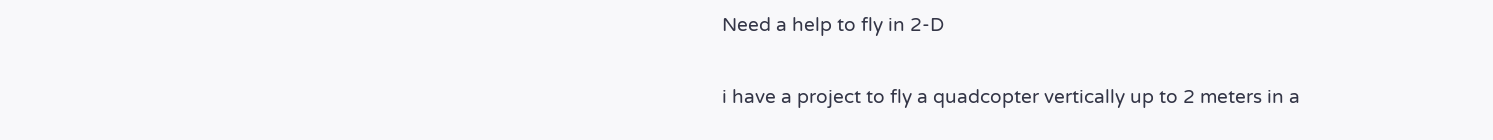Need a help to fly in 2-D

i have a project to fly a quadcopter vertically up to 2 meters in a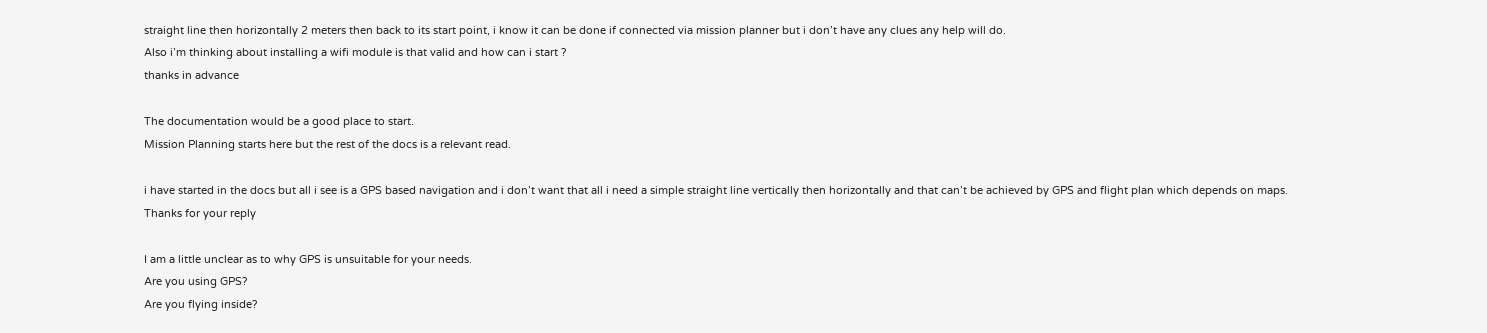straight line then horizontally 2 meters then back to its start point, i know it can be done if connected via mission planner but i don’t have any clues any help will do.
Also i’m thinking about installing a wifi module is that valid and how can i start ?
thanks in advance

The documentation would be a good place to start.
Mission Planning starts here but the rest of the docs is a relevant read.

i have started in the docs but all i see is a GPS based navigation and i don’t want that all i need a simple straight line vertically then horizontally and that can’t be achieved by GPS and flight plan which depends on maps.
Thanks for your reply

I am a little unclear as to why GPS is unsuitable for your needs.
Are you using GPS?
Are you flying inside?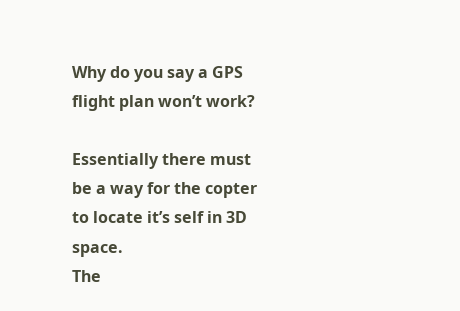Why do you say a GPS flight plan won’t work?

Essentially there must be a way for the copter to locate it’s self in 3D space.
The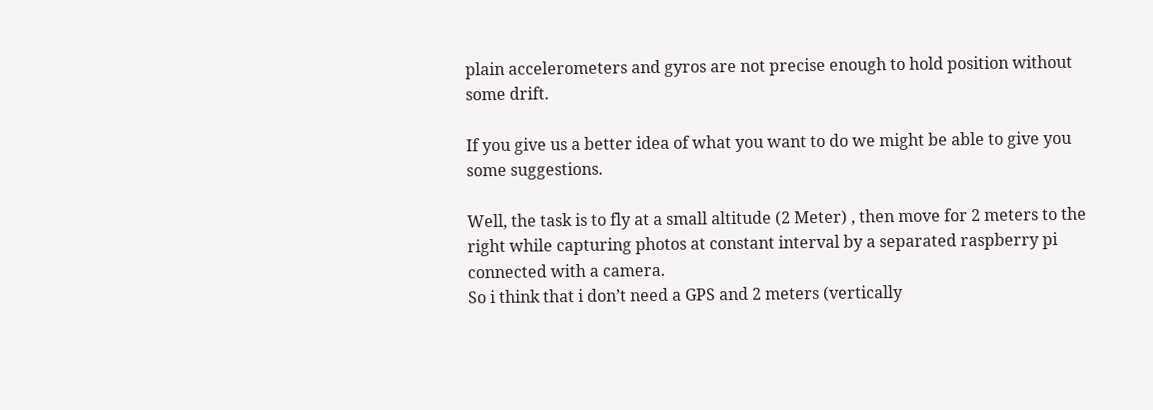plain accelerometers and gyros are not precise enough to hold position without some drift.

If you give us a better idea of what you want to do we might be able to give you some suggestions.

Well, the task is to fly at a small altitude (2 Meter) , then move for 2 meters to the right while capturing photos at constant interval by a separated raspberry pi connected with a camera.
So i think that i don’t need a GPS and 2 meters (vertically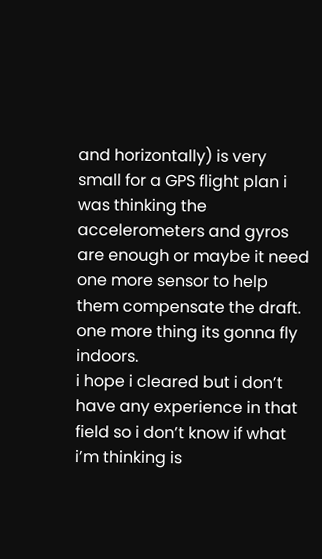and horizontally) is very small for a GPS flight plan i was thinking the accelerometers and gyros are enough or maybe it need one more sensor to help them compensate the draft.
one more thing its gonna fly indoors.
i hope i cleared but i don’t have any experience in that field so i don’t know if what i’m thinking is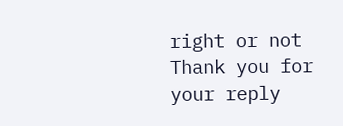right or not
Thank you for your reply